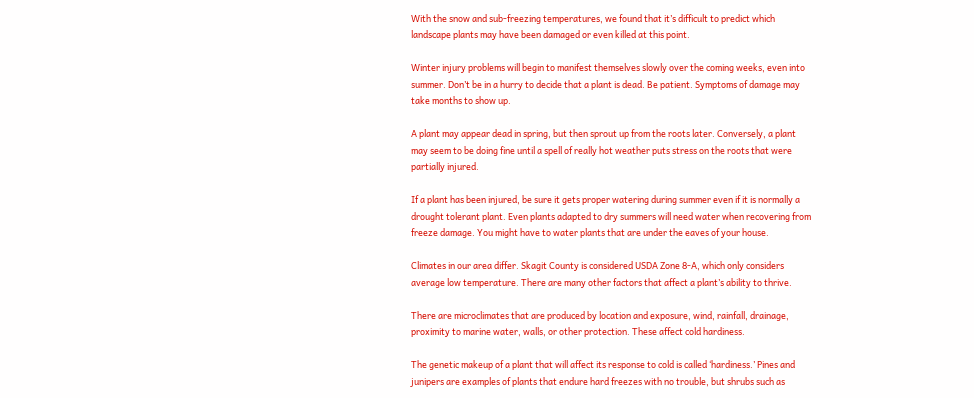With the snow and sub-freezing temperatures, we found that it’s difficult to predict which landscape plants may have been damaged or even killed at this point.

Winter injury problems will begin to manifest themselves slowly over the coming weeks, even into summer. Don’t be in a hurry to decide that a plant is dead. Be patient. Symptoms of damage may take months to show up.

A plant may appear dead in spring, but then sprout up from the roots later. Conversely, a plant may seem to be doing fine until a spell of really hot weather puts stress on the roots that were partially injured.

If a plant has been injured, be sure it gets proper watering during summer even if it is normally a drought tolerant plant. Even plants adapted to dry summers will need water when recovering from freeze damage. You might have to water plants that are under the eaves of your house.

Climates in our area differ. Skagit County is considered USDA Zone 8-A, which only considers average low temperature. There are many other factors that affect a plant’s ability to thrive.

There are microclimates that are produced by location and exposure, wind, rainfall, drainage, proximity to marine water, walls, or other protection. These affect cold hardiness.

The genetic makeup of a plant that will affect its response to cold is called ‘hardiness.’ Pines and junipers are examples of plants that endure hard freezes with no trouble, but shrubs such as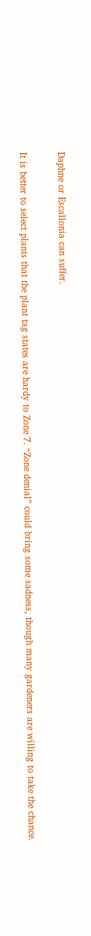Daphne or Escallonia can suffer.

It is better to select plants that the plant tag states are hardy to Zone 7. “Zone denial” could bring some sadness, though many gardeners are willing to take the chance.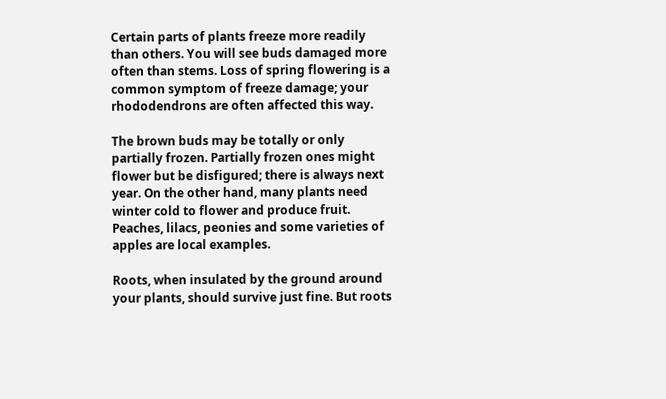Certain parts of plants freeze more readily than others. You will see buds damaged more often than stems. Loss of spring flowering is a common symptom of freeze damage; your rhododendrons are often affected this way.

The brown buds may be totally or only partially frozen. Partially frozen ones might flower but be disfigured; there is always next year. On the other hand, many plants need winter cold to flower and produce fruit. Peaches, lilacs, peonies and some varieties of apples are local examples.

Roots, when insulated by the ground around your plants, should survive just fine. But roots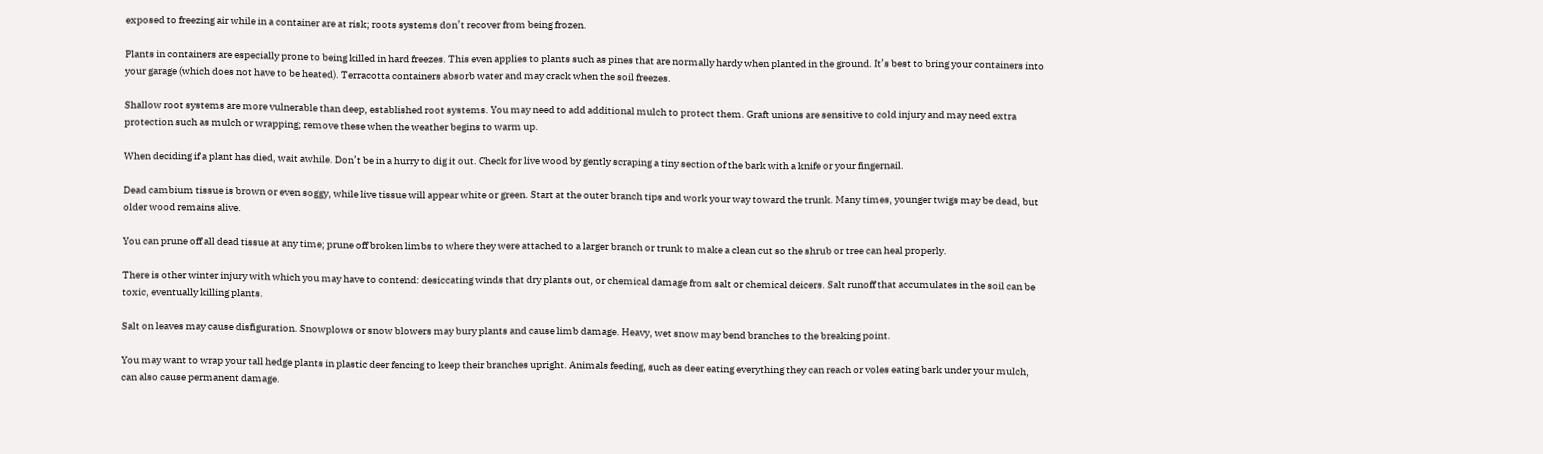exposed to freezing air while in a container are at risk; roots systems don’t recover from being frozen.

Plants in containers are especially prone to being killed in hard freezes. This even applies to plants such as pines that are normally hardy when planted in the ground. It’s best to bring your containers into your garage (which does not have to be heated). Terracotta containers absorb water and may crack when the soil freezes.

Shallow root systems are more vulnerable than deep, established root systems. You may need to add additional mulch to protect them. Graft unions are sensitive to cold injury and may need extra protection such as mulch or wrapping; remove these when the weather begins to warm up.

When deciding if a plant has died, wait awhile. Don’t be in a hurry to dig it out. Check for live wood by gently scraping a tiny section of the bark with a knife or your fingernail.

Dead cambium tissue is brown or even soggy, while live tissue will appear white or green. Start at the outer branch tips and work your way toward the trunk. Many times, younger twigs may be dead, but older wood remains alive.

You can prune off all dead tissue at any time; prune off broken limbs to where they were attached to a larger branch or trunk to make a clean cut so the shrub or tree can heal properly.

There is other winter injury with which you may have to contend: desiccating winds that dry plants out, or chemical damage from salt or chemical deicers. Salt runoff that accumulates in the soil can be toxic, eventually killing plants.

Salt on leaves may cause disfiguration. Snowplows or snow blowers may bury plants and cause limb damage. Heavy, wet snow may bend branches to the breaking point.

You may want to wrap your tall hedge plants in plastic deer fencing to keep their branches upright. Animals feeding, such as deer eating everything they can reach or voles eating bark under your mulch, can also cause permanent damage.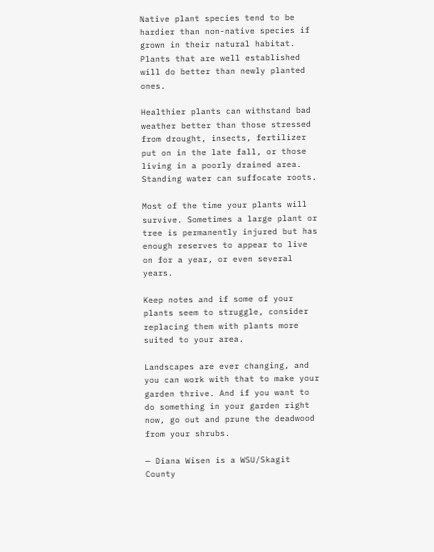Native plant species tend to be hardier than non-native species if grown in their natural habitat. Plants that are well established will do better than newly planted ones.

Healthier plants can withstand bad weather better than those stressed from drought, insects, fertilizer put on in the late fall, or those living in a poorly drained area. Standing water can suffocate roots.

Most of the time your plants will survive. Sometimes a large plant or tree is permanently injured but has enough reserves to appear to live on for a year, or even several years.

Keep notes and if some of your plants seem to struggle, consider replacing them with plants more suited to your area.

Landscapes are ever changing, and you can work with that to make your garden thrive. And if you want to do something in your garden right now, go out and prune the deadwood from your shrubs.

— Diana Wisen is a WSU/Skagit County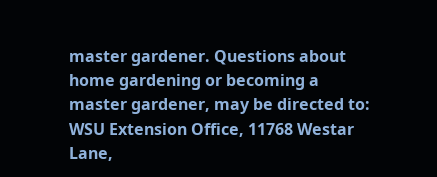master gardener. Questions about home gardening or becoming a master gardener, may be directed to: WSU Extension Office, 11768 Westar Lane,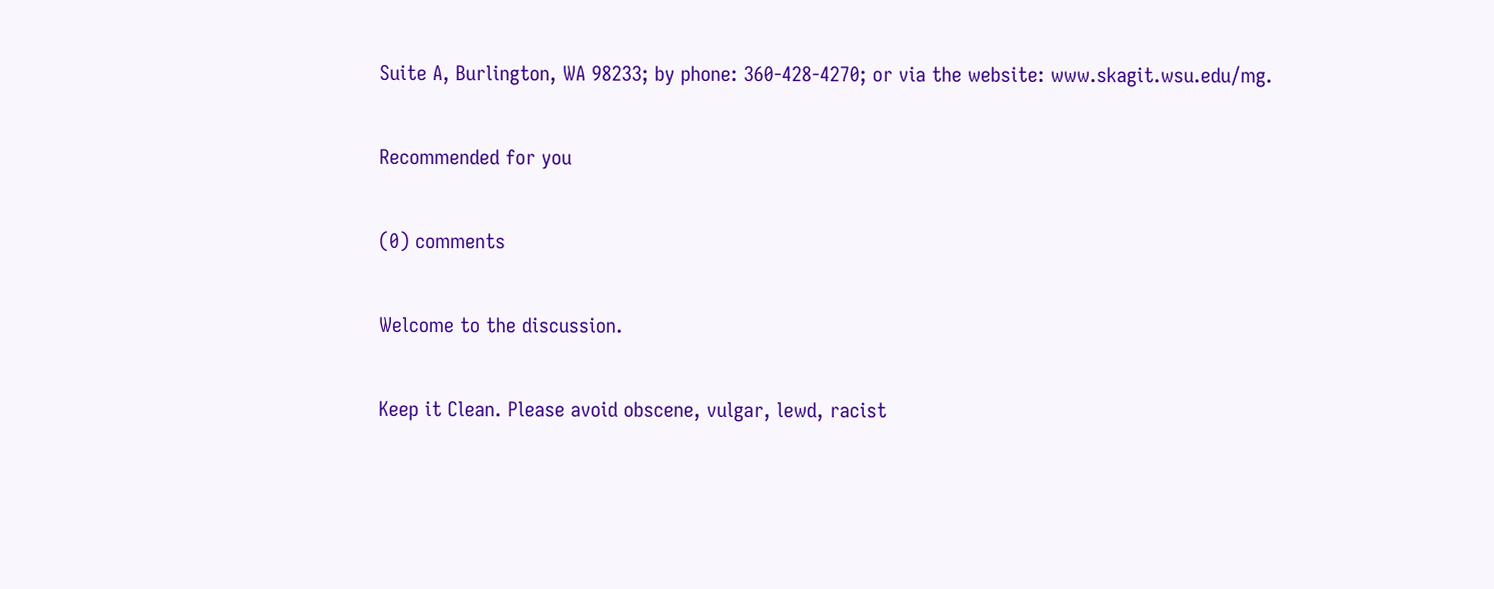Suite A, Burlington, WA 98233; by phone: 360-428-4270; or via the website: www.skagit.wsu.edu/mg.

Recommended for you

(0) comments

Welcome to the discussion.

Keep it Clean. Please avoid obscene, vulgar, lewd, racist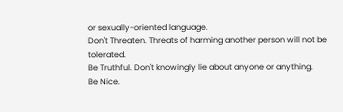or sexually-oriented language.
Don't Threaten. Threats of harming another person will not be tolerated.
Be Truthful. Don't knowingly lie about anyone or anything.
Be Nice.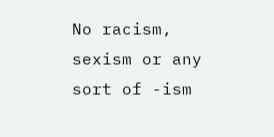No racism, sexism or any sort of -ism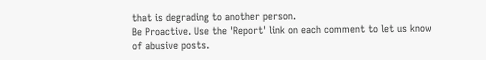that is degrading to another person.
Be Proactive. Use the 'Report' link on each comment to let us know of abusive posts.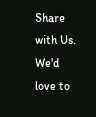Share with Us. We'd love to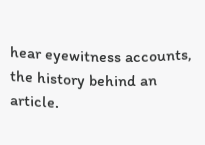hear eyewitness accounts, the history behind an article.